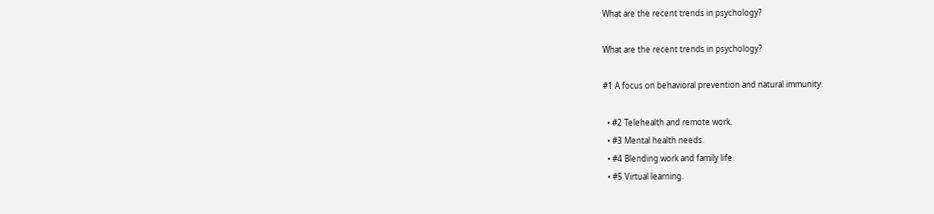What are the recent trends in psychology?

What are the recent trends in psychology?

#1 A focus on behavioral prevention and natural immunity.

  • #2 Telehealth and remote work.
  • #3 Mental health needs.
  • #4 Blending work and family life.
  • #5 Virtual learning.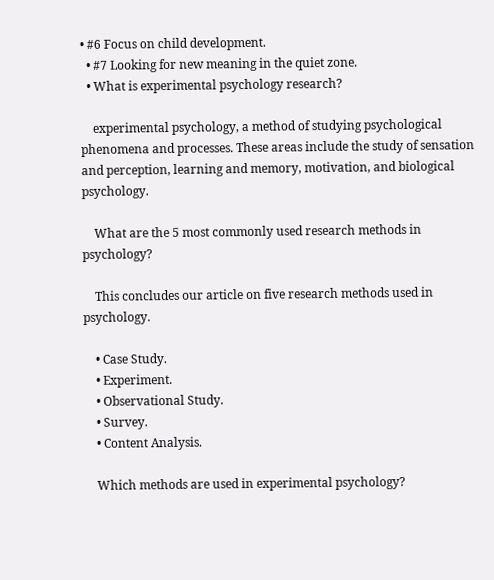• #6 Focus on child development.
  • #7 Looking for new meaning in the quiet zone.
  • What is experimental psychology research?

    experimental psychology, a method of studying psychological phenomena and processes. These areas include the study of sensation and perception, learning and memory, motivation, and biological psychology.

    What are the 5 most commonly used research methods in psychology?

    This concludes our article on five research methods used in psychology.

    • Case Study.
    • Experiment.
    • Observational Study.
    • Survey.
    • Content Analysis.

    Which methods are used in experimental psychology?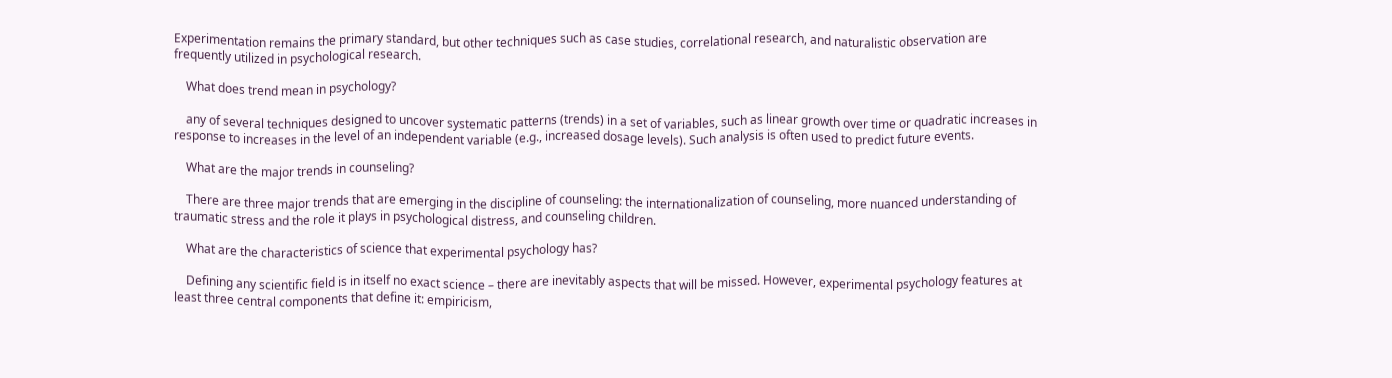Experimentation remains the primary standard, but other techniques such as case studies, correlational research, and naturalistic observation are frequently utilized in psychological research.

    What does trend mean in psychology?

    any of several techniques designed to uncover systematic patterns (trends) in a set of variables, such as linear growth over time or quadratic increases in response to increases in the level of an independent variable (e.g., increased dosage levels). Such analysis is often used to predict future events.

    What are the major trends in counseling?

    There are three major trends that are emerging in the discipline of counseling: the internationalization of counseling, more nuanced understanding of traumatic stress and the role it plays in psychological distress, and counseling children.

    What are the characteristics of science that experimental psychology has?

    Defining any scientific field is in itself no exact science – there are inevitably aspects that will be missed. However, experimental psychology features at least three central components that define it: empiricism,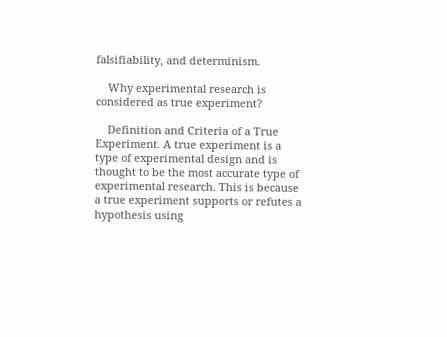falsifiability, and determinism.

    Why experimental research is considered as true experiment?

    Definition and Criteria of a True Experiment. A true experiment is a type of experimental design and is thought to be the most accurate type of experimental research. This is because a true experiment supports or refutes a hypothesis using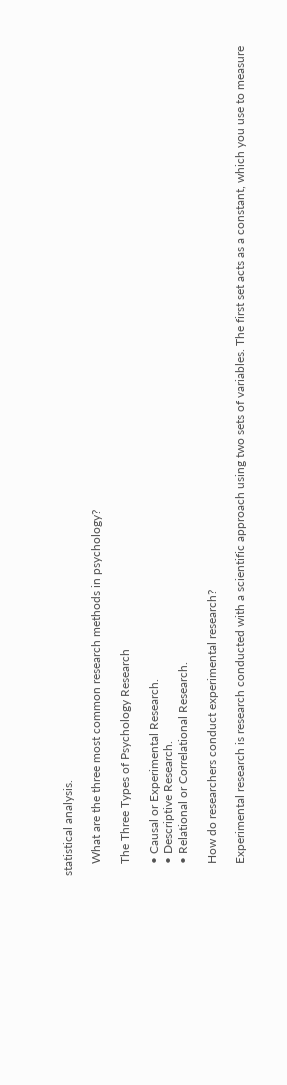statistical analysis.

    What are the three most common research methods in psychology?

    The Three Types of Psychology Research

    • Causal or Experimental Research.
    • Descriptive Research.
    • Relational or Correlational Research.

    How do researchers conduct experimental research?

    Experimental research is research conducted with a scientific approach using two sets of variables. The first set acts as a constant, which you use to measure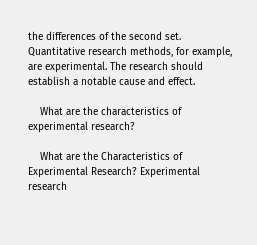the differences of the second set. Quantitative research methods, for example, are experimental. The research should establish a notable cause and effect.

    What are the characteristics of experimental research?

    What are the Characteristics of Experimental Research? Experimental research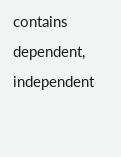contains dependent, independent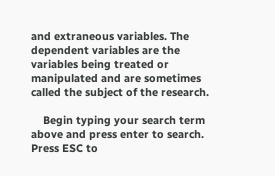and extraneous variables. The dependent variables are the variables being treated or manipulated and are sometimes called the subject of the research.

    Begin typing your search term above and press enter to search. Press ESC to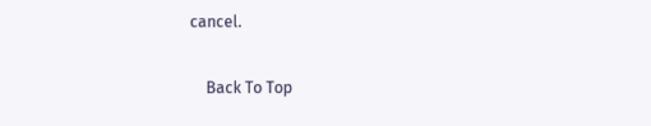cancel.

    Back To Top